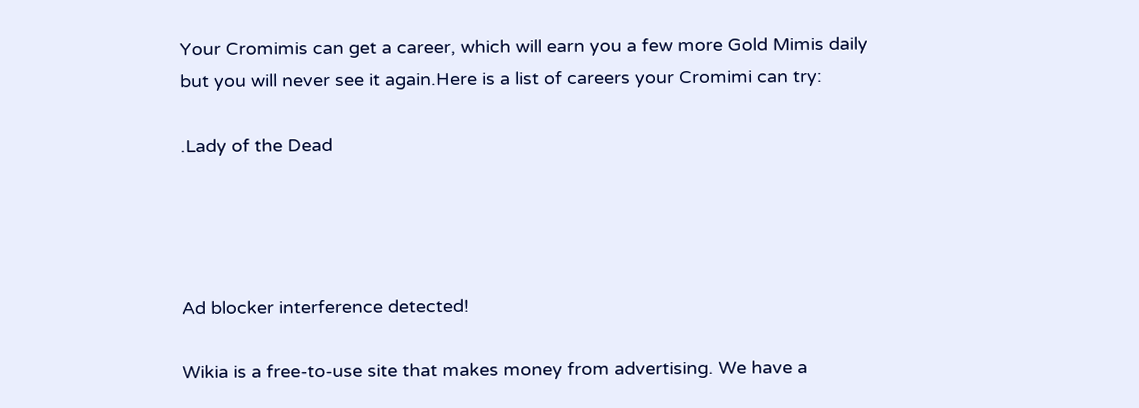Your Cromimis can get a career, which will earn you a few more Gold Mimis daily but you will never see it again.Here is a list of careers your Cromimi can try:

.Lady of the Dead




Ad blocker interference detected!

Wikia is a free-to-use site that makes money from advertising. We have a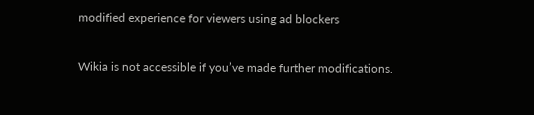modified experience for viewers using ad blockers

Wikia is not accessible if you’ve made further modifications.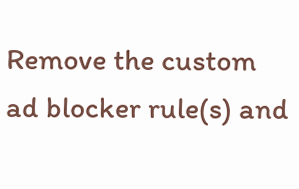Remove the custom ad blocker rule(s) and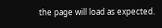the page will load as expected.